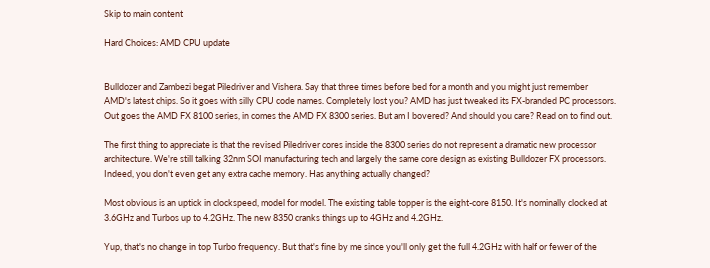Skip to main content

Hard Choices: AMD CPU update


Bulldozer and Zambezi begat Piledriver and Vishera. Say that three times before bed for a month and you might just remember AMD's latest chips. So it goes with silly CPU code names. Completely lost you? AMD has just tweaked its FX-branded PC processors. Out goes the AMD FX 8100 series, in comes the AMD FX 8300 series. But am I bovered? And should you care? Read on to find out.

The first thing to appreciate is that the revised Piledriver cores inside the 8300 series do not represent a dramatic new processor architecture. We're still talking 32nm SOI manufacturing tech and largely the same core design as existing Bulldozer FX processors. Indeed, you don't even get any extra cache memory. Has anything actually changed?

Most obvious is an uptick in clockspeed, model for model. The existing table topper is the eight-core 8150. It's nominally clocked at 3.6GHz and Turbos up to 4.2GHz. The new 8350 cranks things up to 4GHz and 4.2GHz.

Yup, that's no change in top Turbo frequency. But that's fine by me since you'll only get the full 4.2GHz with half or fewer of the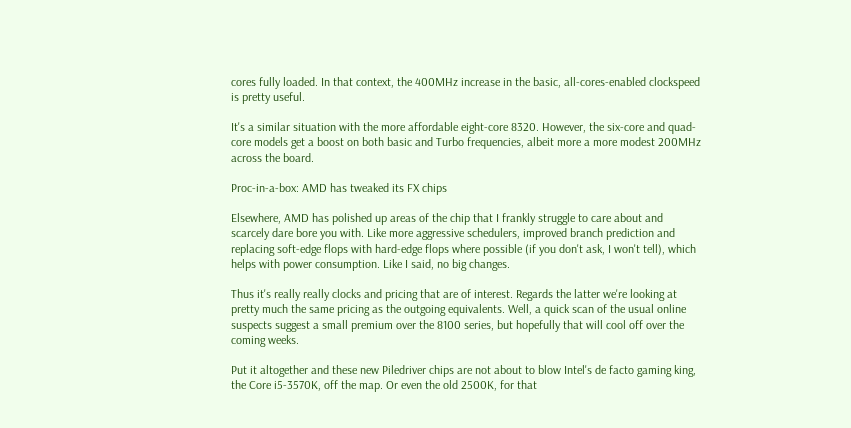cores fully loaded. In that context, the 400MHz increase in the basic, all-cores-enabled clockspeed is pretty useful.

It's a similar situation with the more affordable eight-core 8320. However, the six-core and quad-core models get a boost on both basic and Turbo frequencies, albeit more a more modest 200MHz across the board.

Proc-in-a-box: AMD has tweaked its FX chips

Elsewhere, AMD has polished up areas of the chip that I frankly struggle to care about and scarcely dare bore you with. Like more aggressive schedulers, improved branch prediction and replacing soft-edge flops with hard-edge flops where possible (if you don't ask, I won't tell), which helps with power consumption. Like I said, no big changes.

Thus it's really really clocks and pricing that are of interest. Regards the latter we're looking at pretty much the same pricing as the outgoing equivalents. Well, a quick scan of the usual online suspects suggest a small premium over the 8100 series, but hopefully that will cool off over the coming weeks.

Put it altogether and these new Piledriver chips are not about to blow Intel's de facto gaming king, the Core i5-3570K, off the map. Or even the old 2500K, for that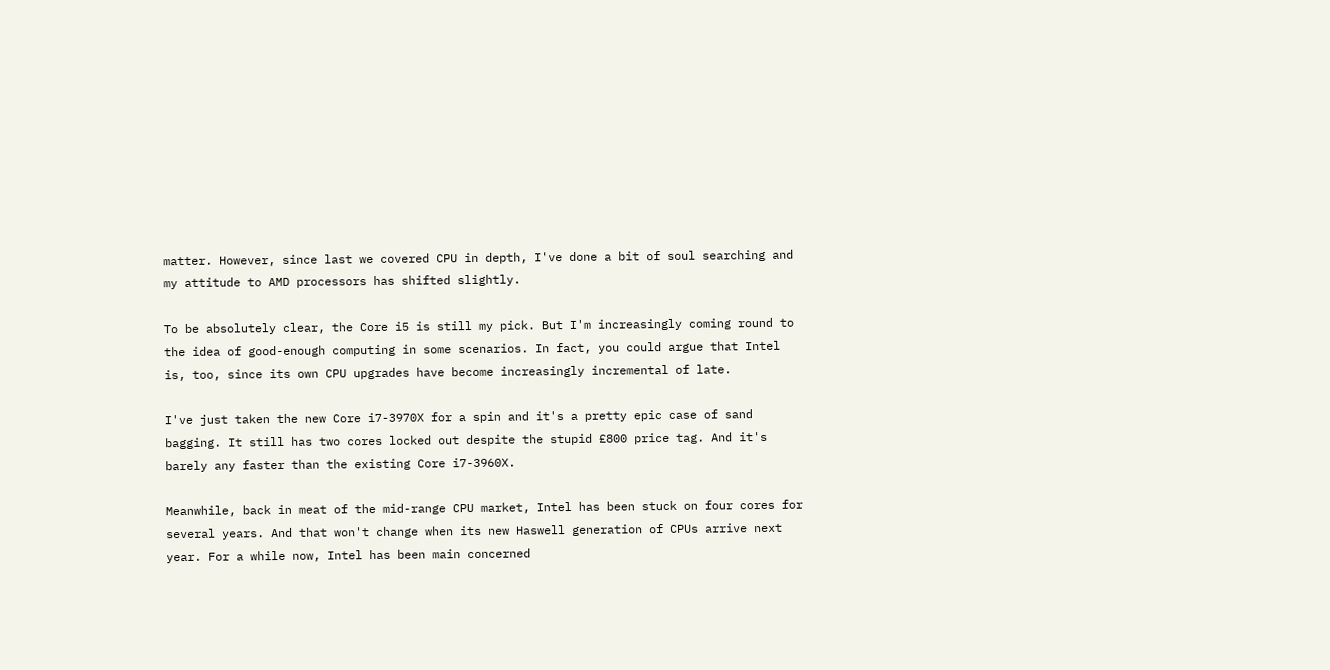matter. However, since last we covered CPU in depth, I've done a bit of soul searching and my attitude to AMD processors has shifted slightly.

To be absolutely clear, the Core i5 is still my pick. But I'm increasingly coming round to the idea of good-enough computing in some scenarios. In fact, you could argue that Intel is, too, since its own CPU upgrades have become increasingly incremental of late.

I've just taken the new Core i7-3970X for a spin and it's a pretty epic case of sand bagging. It still has two cores locked out despite the stupid £800 price tag. And it's barely any faster than the existing Core i7-3960X.

Meanwhile, back in meat of the mid-range CPU market, Intel has been stuck on four cores for several years. And that won't change when its new Haswell generation of CPUs arrive next year. For a while now, Intel has been main concerned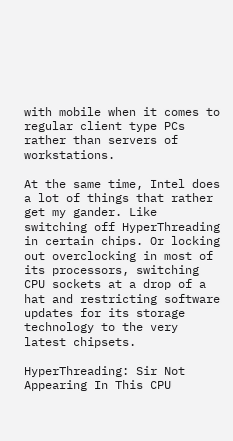with mobile when it comes to regular client type PCs rather than servers of workstations.

At the same time, Intel does a lot of things that rather get my gander. Like switching off HyperThreading in certain chips. Or locking out overclocking in most of its processors, switching CPU sockets at a drop of a hat and restricting software updates for its storage technology to the very latest chipsets.

HyperThreading: Sir Not Appearing In This CPU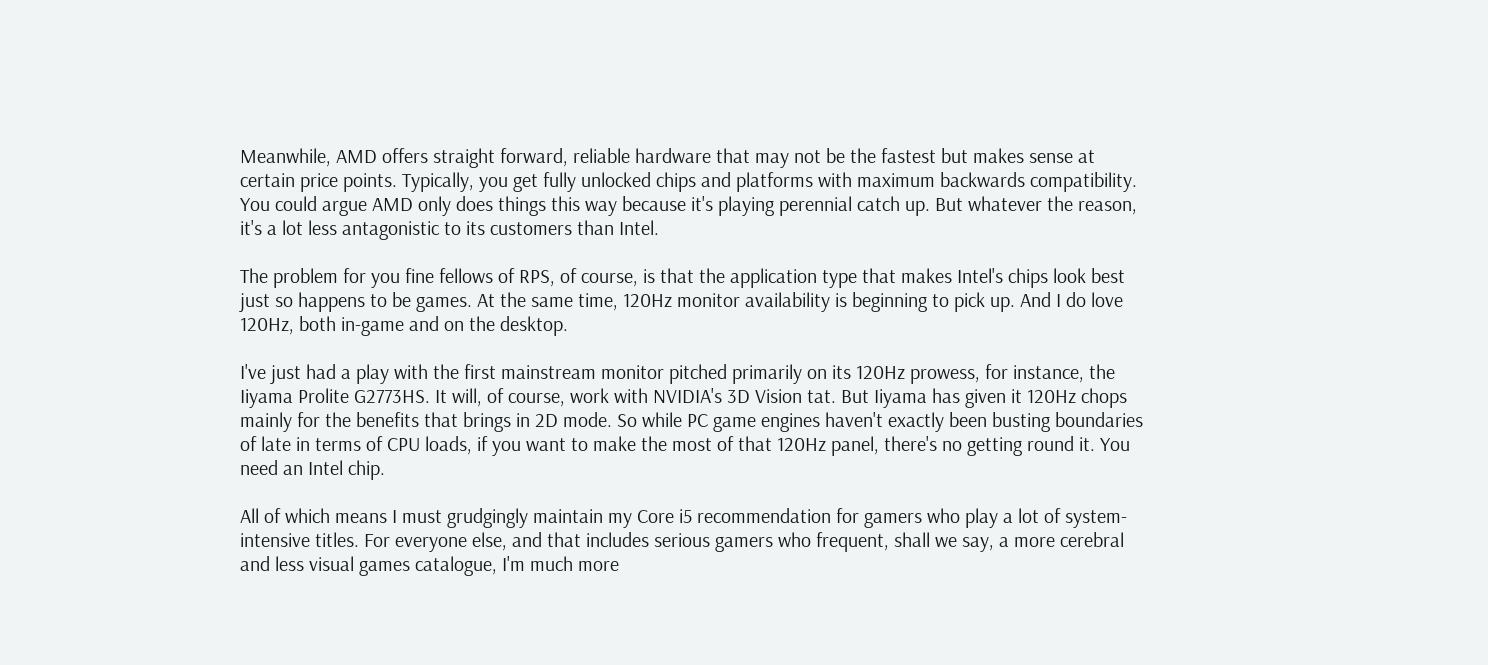Meanwhile, AMD offers straight forward, reliable hardware that may not be the fastest but makes sense at certain price points. Typically, you get fully unlocked chips and platforms with maximum backwards compatibility. You could argue AMD only does things this way because it's playing perennial catch up. But whatever the reason, it's a lot less antagonistic to its customers than Intel.

The problem for you fine fellows of RPS, of course, is that the application type that makes Intel's chips look best just so happens to be games. At the same time, 120Hz monitor availability is beginning to pick up. And I do love 120Hz, both in-game and on the desktop.

I've just had a play with the first mainstream monitor pitched primarily on its 120Hz prowess, for instance, the Iiyama Prolite G2773HS. It will, of course, work with NVIDIA's 3D Vision tat. But Iiyama has given it 120Hz chops mainly for the benefits that brings in 2D mode. So while PC game engines haven't exactly been busting boundaries of late in terms of CPU loads, if you want to make the most of that 120Hz panel, there's no getting round it. You need an Intel chip.

All of which means I must grudgingly maintain my Core i5 recommendation for gamers who play a lot of system-intensive titles. For everyone else, and that includes serious gamers who frequent, shall we say, a more cerebral and less visual games catalogue, I'm much more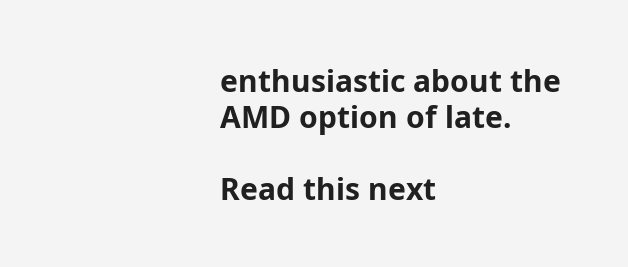enthusiastic about the AMD option of late.

Read this next